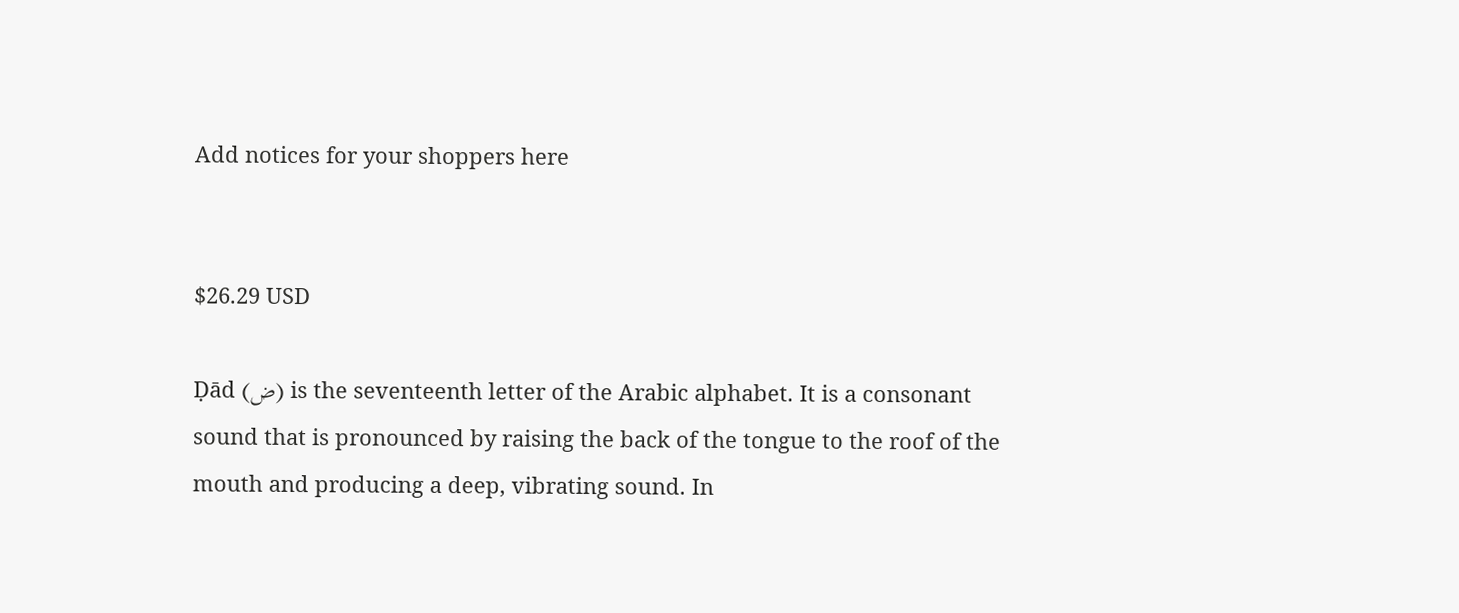Add notices for your shoppers here


$26.29 USD

Ḍād (ض) is the seventeenth letter of the Arabic alphabet. It is a consonant sound that is pronounced by raising the back of the tongue to the roof of the mouth and producing a deep, vibrating sound. In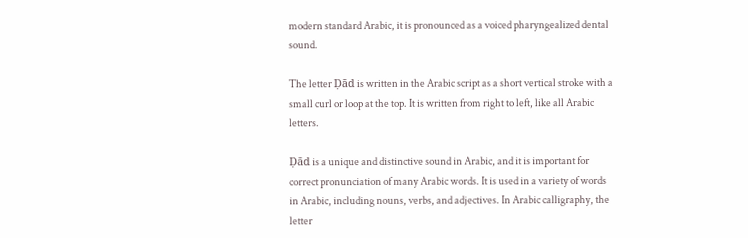modern standard Arabic, it is pronounced as a voiced pharyngealized dental sound.

The letter Ḍād is written in the Arabic script as a short vertical stroke with a small curl or loop at the top. It is written from right to left, like all Arabic letters.

Ḍād is a unique and distinctive sound in Arabic, and it is important for correct pronunciation of many Arabic words. It is used in a variety of words in Arabic, including nouns, verbs, and adjectives. In Arabic calligraphy, the letter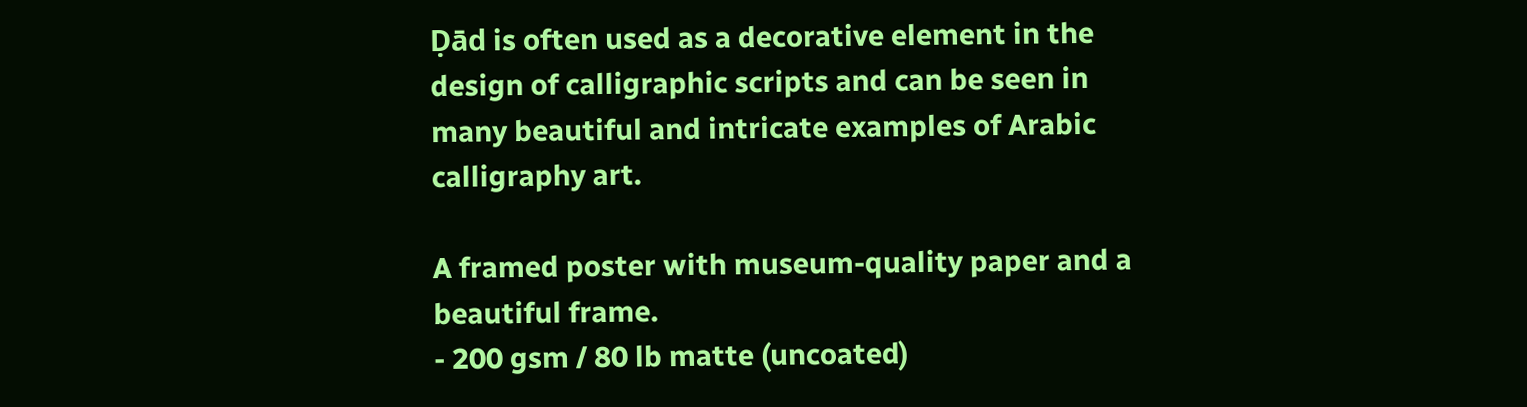Ḍād is often used as a decorative element in the design of calligraphic scripts and can be seen in many beautiful and intricate examples of Arabic calligraphy art.

A framed poster with museum-quality paper and a beautiful frame.
- 200 gsm / 80 lb matte (uncoated)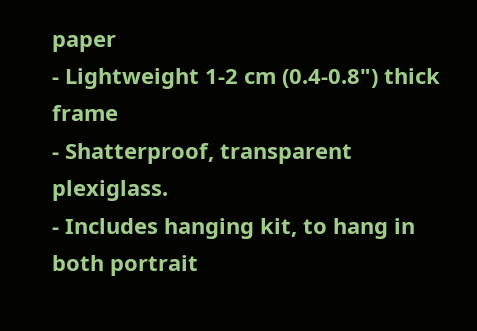paper
- Lightweight 1-2 cm (0.4-0.8") thick frame
- Shatterproof, transparent plexiglass.
- Includes hanging kit, to hang in both portrait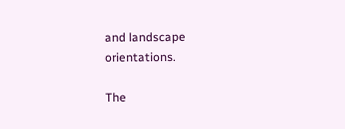and landscape orientations.

The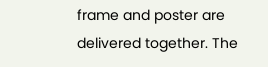frame and poster are delivered together. The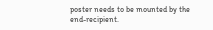poster needs to be mounted by the end-recipient.